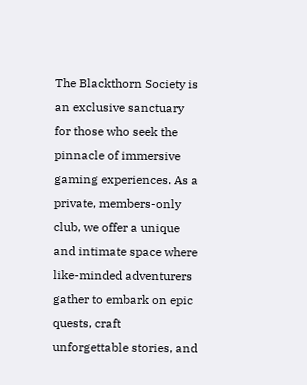The Blackthorn Society is an exclusive sanctuary for those who seek the pinnacle of immersive gaming experiences. As a private, members-only club, we offer a unique and intimate space where like-minded adventurers gather to embark on epic quests, craft unforgettable stories, and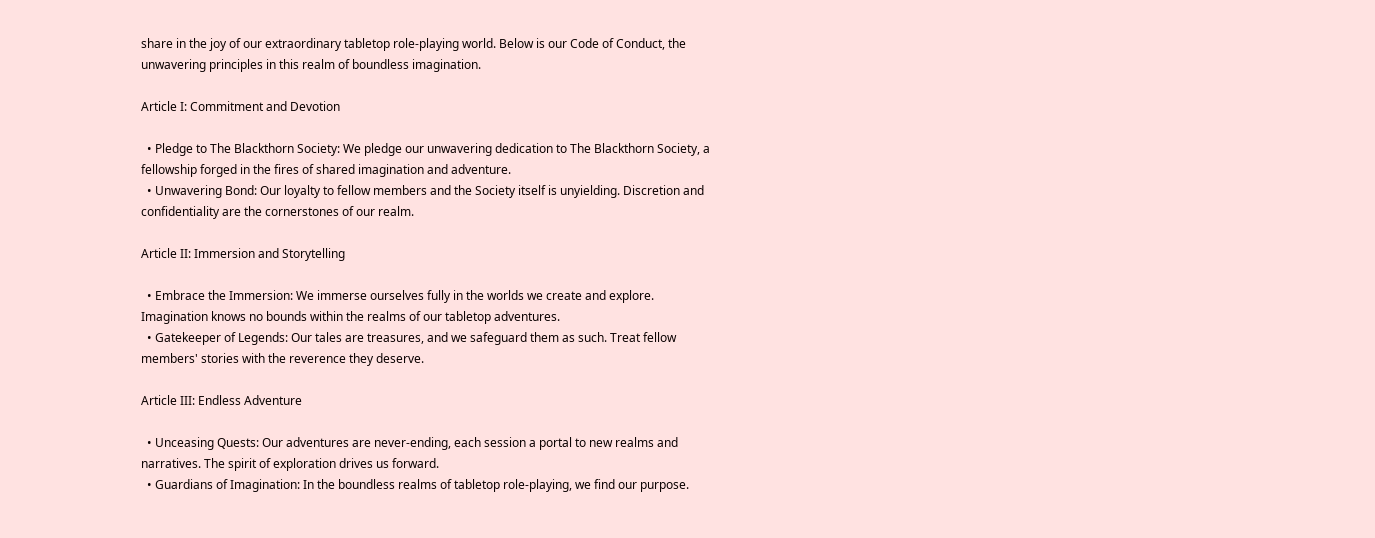share in the joy of our extraordinary tabletop role-playing world. Below is our Code of Conduct, the unwavering principles in this realm of boundless imagination.

Article I: Commitment and Devotion

  • Pledge to The Blackthorn Society: We pledge our unwavering dedication to The Blackthorn Society, a fellowship forged in the fires of shared imagination and adventure.
  • Unwavering Bond: Our loyalty to fellow members and the Society itself is unyielding. Discretion and confidentiality are the cornerstones of our realm.

Article II: Immersion and Storytelling

  • Embrace the Immersion: We immerse ourselves fully in the worlds we create and explore. Imagination knows no bounds within the realms of our tabletop adventures.
  • Gatekeeper of Legends: Our tales are treasures, and we safeguard them as such. Treat fellow members' stories with the reverence they deserve.

Article III: Endless Adventure

  • Unceasing Quests: Our adventures are never-ending, each session a portal to new realms and narratives. The spirit of exploration drives us forward.
  • Guardians of Imagination: In the boundless realms of tabletop role-playing, we find our purpose.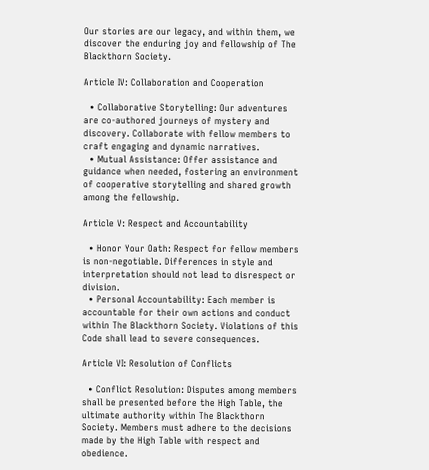Our stories are our legacy, and within them, we discover the enduring joy and fellowship of The Blackthorn Society.

Article IV: Collaboration and Cooperation

  • Collaborative Storytelling: Our adventures are co-authored journeys of mystery and discovery. Collaborate with fellow members to craft engaging and dynamic narratives.
  • Mutual Assistance: Offer assistance and guidance when needed, fostering an environment of cooperative storytelling and shared growth among the fellowship.

Article V: Respect and Accountability

  • Honor Your Oath: Respect for fellow members is non-negotiable. Differences in style and interpretation should not lead to disrespect or division.
  • Personal Accountability: Each member is accountable for their own actions and conduct within The Blackthorn Society. Violations of this Code shall lead to severe consequences.

Article VI: Resolution of Conflicts

  • Conflict Resolution: Disputes among members shall be presented before the High Table, the ultimate authority within The Blackthorn Society. Members must adhere to the decisions made by the High Table with respect and obedience.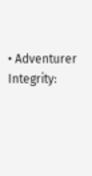• Adventurer Integrity: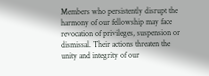Members who persistently disrupt the harmony of our fellowship may face revocation of privileges, suspension or dismissal. Their actions threaten the unity and integrity of our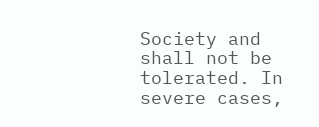Society and shall not be tolerated. In severe cases,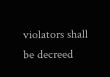violators shall be decreed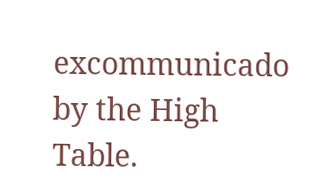excommunicado by the High Table.